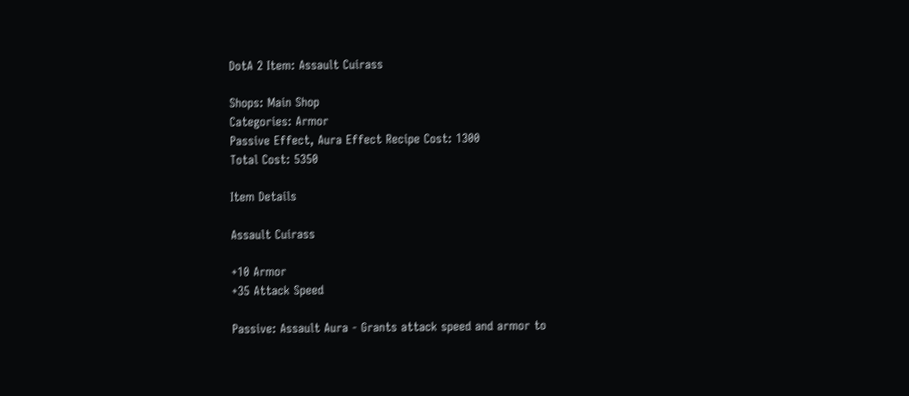DotA 2 Item: Assault Cuirass

Shops: Main Shop
Categories: Armor
Passive Effect, Aura Effect Recipe Cost: 1300
Total Cost: 5350

Item Details

Assault Cuirass

+10 Armor
+35 Attack Speed

Passive: Assault Aura - Grants attack speed and armor to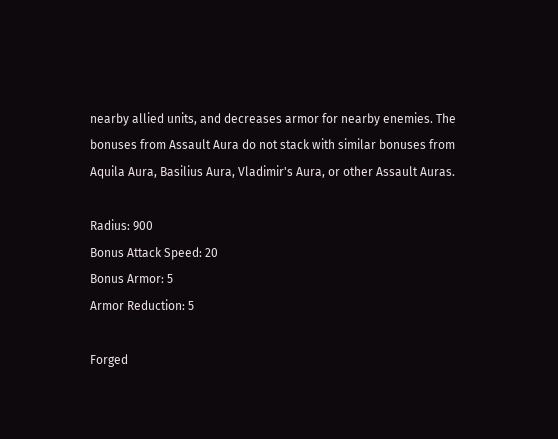nearby allied units, and decreases armor for nearby enemies. The bonuses from Assault Aura do not stack with similar bonuses from Aquila Aura, Basilius Aura, Vladimir's Aura, or other Assault Auras.

Radius: 900
Bonus Attack Speed: 20
Bonus Armor: 5
Armor Reduction: 5

Forged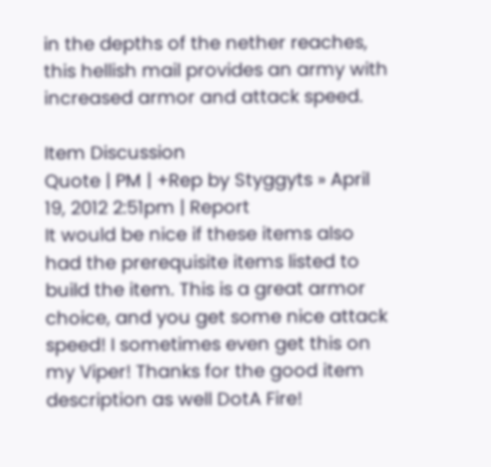in the depths of the nether reaches, this hellish mail provides an army with increased armor and attack speed.

Item Discussion
Quote | PM | +Rep by Styggyts » April 19, 2012 2:51pm | Report
It would be nice if these items also had the prerequisite items listed to build the item. This is a great armor choice, and you get some nice attack speed! I sometimes even get this on my Viper! Thanks for the good item description as well DotA Fire!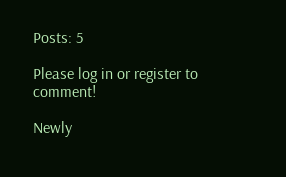Posts: 5

Please log in or register to comment!

Newly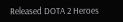Released DOTA 2 Heroes